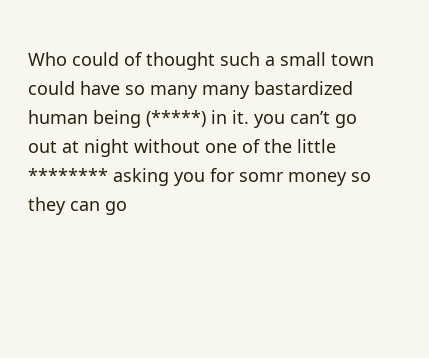Who could of thought such a small town could have so many many bastardized human being (*****) in it. you can’t go out at night without one of the little ******** asking you for somr money so they can go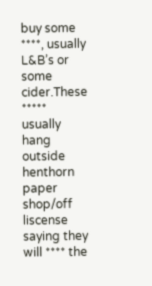buy some ****, usually L&B’s or some cider.These ***** usually hang outside henthorn paper shop/off liscense saying they will **** the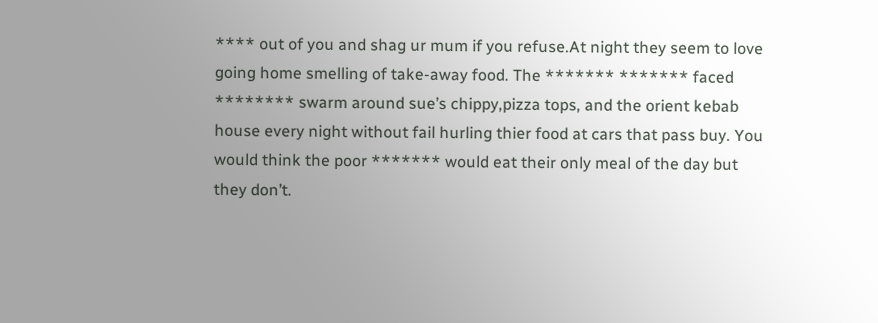**** out of you and shag ur mum if you refuse.At night they seem to love going home smelling of take-away food. The ******* ******* faced ******** swarm around sue’s chippy,pizza tops, and the orient kebab house every night without fail hurling thier food at cars that pass buy. You would think the poor ******* would eat their only meal of the day but they don’t.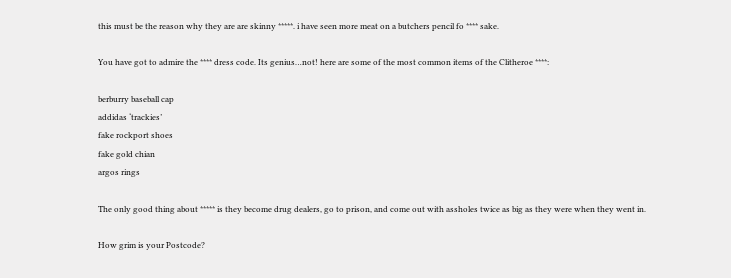this must be the reason why they are are skinny *****. i have seen more meat on a butchers pencil fo **** sake.

You have got to admire the **** dress code. Its genius…not! here are some of the most common items of the Clitheroe ****:

berburry baseball cap
addidas ‘trackies’
fake rockport shoes
fake gold chian
argos rings

The only good thing about ***** is they become drug dealers, go to prison, and come out with assholes twice as big as they were when they went in.

How grim is your Postcode?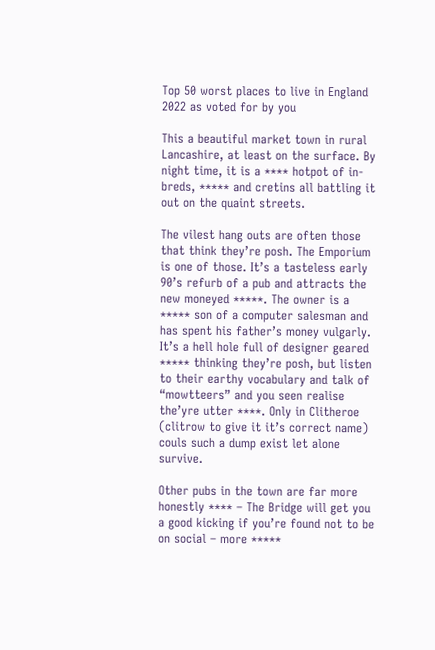Top 50 worst places to live in England 2022 as voted for by you

This a beautiful market town in rural Lancashire, at least on the surface. By night time, it is a **** hotpot of in-breds, ***** and cretins all battling it out on the quaint streets.

The vilest hang outs are often those that think they’re posh. The Emporium is one of those. It’s a tasteless early 90’s refurb of a pub and attracts the new moneyed *****. The owner is a ***** son of a computer salesman and has spent his father’s money vulgarly. It’s a hell hole full of designer geared ***** thinking they’re posh, but listen to their earthy vocabulary and talk of “mowtteers” and you seen realise the’yre utter ****. Only in Clitheroe (clitrow to give it it’s correct name) couls such a dump exist let alone survive.

Other pubs in the town are far more honestly **** – The Bridge will get you a good kicking if you’re found not to be on social – more *****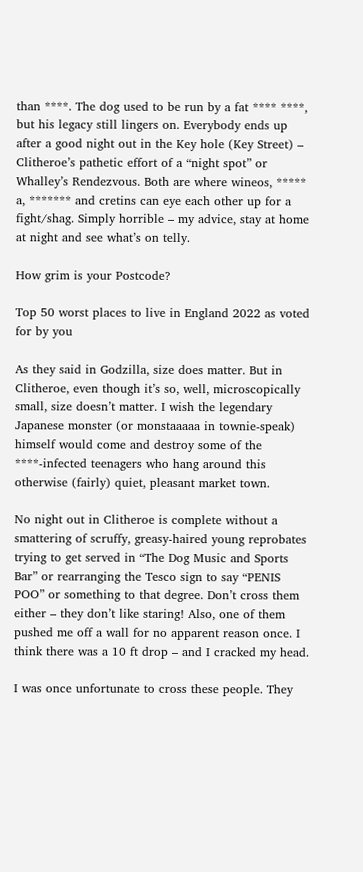than ****. The dog used to be run by a fat **** ****, but his legacy still lingers on. Everybody ends up after a good night out in the Key hole (Key Street) – Clitheroe’s pathetic effort of a “night spot” or Whalley’s Rendezvous. Both are where wineos, ***** a, ******* and cretins can eye each other up for a fight/shag. Simply horrible – my advice, stay at home at night and see what’s on telly.

How grim is your Postcode?

Top 50 worst places to live in England 2022 as voted for by you

As they said in Godzilla, size does matter. But in Clitheroe, even though it’s so, well, microscopically small, size doesn’t matter. I wish the legendary Japanese monster (or monstaaaaa in townie-speak) himself would come and destroy some of the ****-infected teenagers who hang around this otherwise (fairly) quiet, pleasant market town.

No night out in Clitheroe is complete without a smattering of scruffy, greasy-haired young reprobates trying to get served in “The Dog Music and Sports Bar” or rearranging the Tesco sign to say “PENIS POO” or something to that degree. Don’t cross them either – they don’t like staring! Also, one of them pushed me off a wall for no apparent reason once. I think there was a 10 ft drop – and I cracked my head.

I was once unfortunate to cross these people. They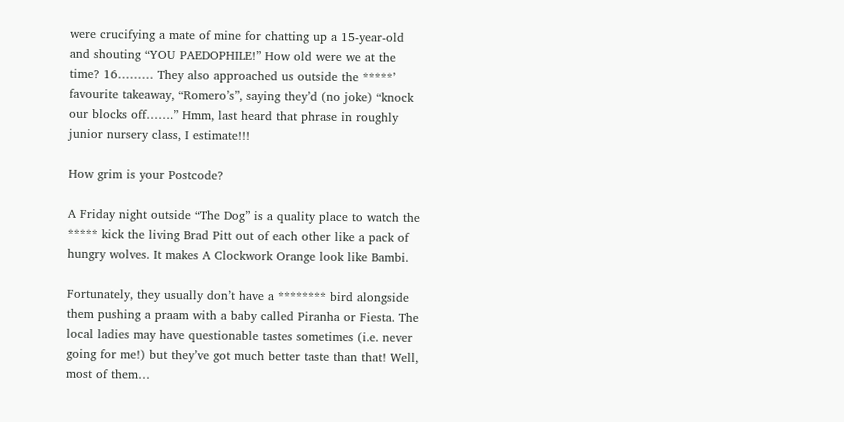were crucifying a mate of mine for chatting up a 15-year-old and shouting “YOU PAEDOPHILE!” How old were we at the time? 16……… They also approached us outside the *****’ favourite takeaway, “Romero’s”, saying they’d (no joke) “knock our blocks off…….” Hmm, last heard that phrase in roughly junior nursery class, I estimate!!!

How grim is your Postcode?

A Friday night outside “The Dog” is a quality place to watch the ***** kick the living Brad Pitt out of each other like a pack of hungry wolves. It makes A Clockwork Orange look like Bambi.

Fortunately, they usually don’t have a ******** bird alongside them pushing a praam with a baby called Piranha or Fiesta. The local ladies may have questionable tastes sometimes (i.e. never going for me!) but they’ve got much better taste than that! Well, most of them…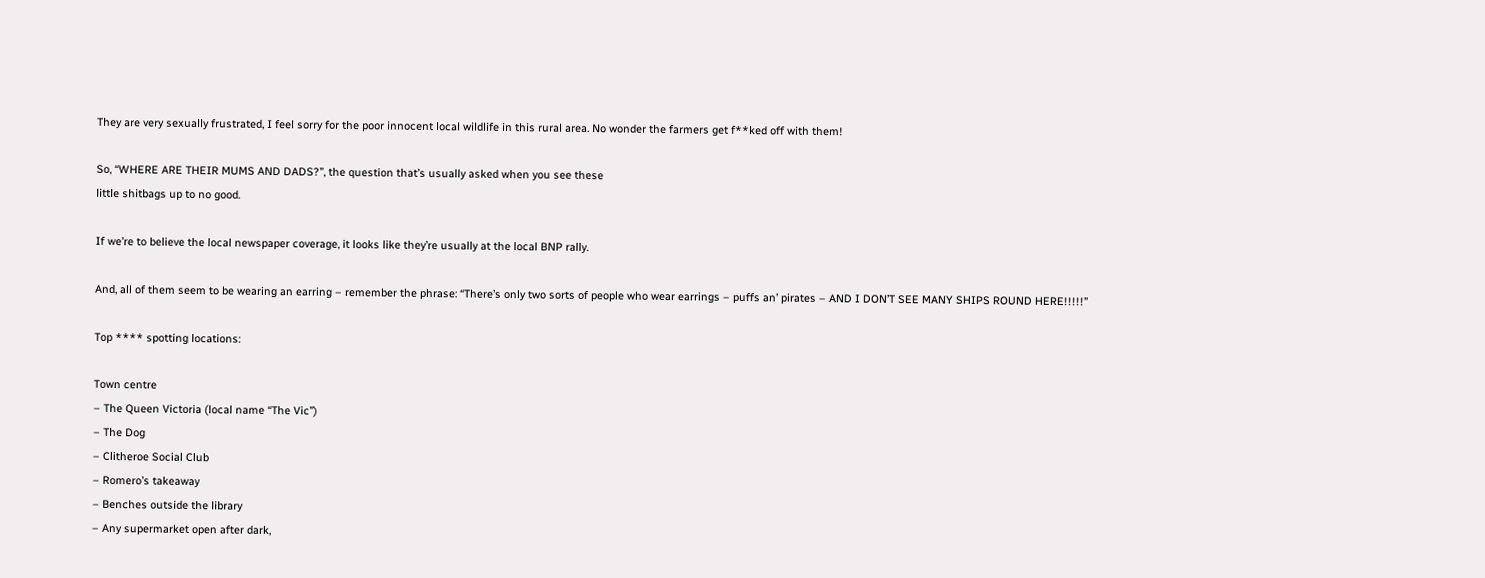They are very sexually frustrated, I feel sorry for the poor innocent local wildlife in this rural area. No wonder the farmers get f**ked off with them!

So, “WHERE ARE THEIR MUMS AND DADS?”, the question that’s usually asked when you see these
little shitbags up to no good.

If we’re to believe the local newspaper coverage, it looks like they’re usually at the local BNP rally.

And, all of them seem to be wearing an earring – remember the phrase: “There’s only two sorts of people who wear earrings – puffs an’ pirates – AND I DON’T SEE MANY SHIPS ROUND HERE!!!!!”

Top **** spotting locations:

Town centre
– The Queen Victoria (local name “The Vic”)
– The Dog
– Clitheroe Social Club
– Romero’s takeaway
– Benches outside the library
– Any supermarket open after dark,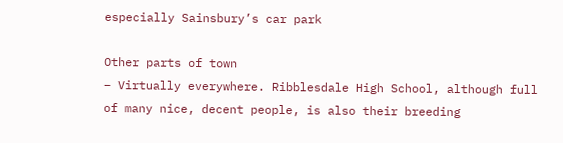especially Sainsbury’s car park

Other parts of town
– Virtually everywhere. Ribblesdale High School, although full of many nice, decent people, is also their breeding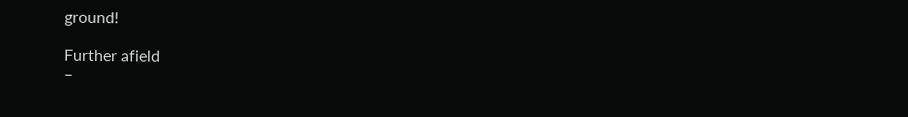ground!

Further afield
–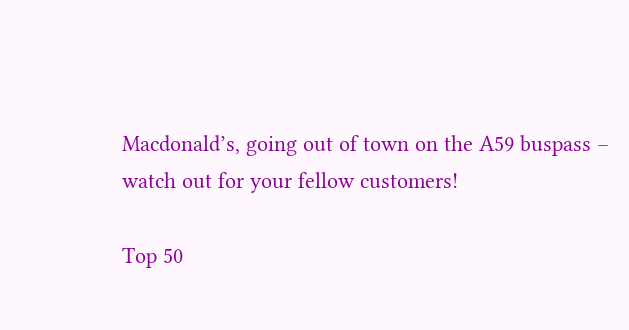Macdonald’s, going out of town on the A59 buspass – watch out for your fellow customers!

Top 50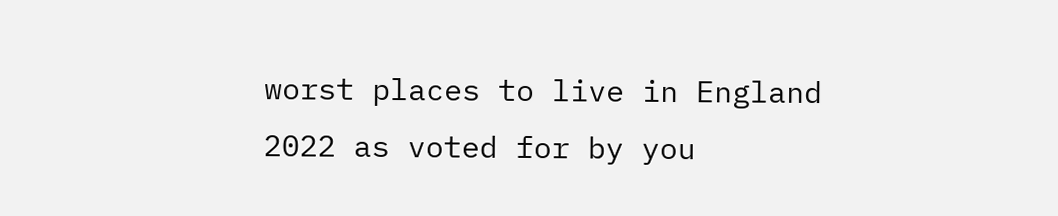worst places to live in England 2022 as voted for by you